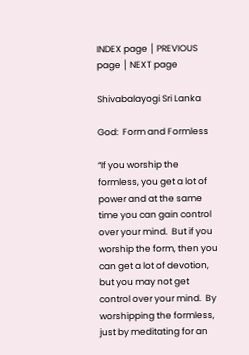INDEX page │ PREVIOUS page │ NEXT page

Shivabalayogi Sri Lanka

God:  Form and Formless

“If you worship the formless, you get a lot of power and at the same time you can gain control over your mind.  But if you worship the form, then you can get a lot of devotion, but you may not get control over your mind.  By worshipping the formless, just by meditating for an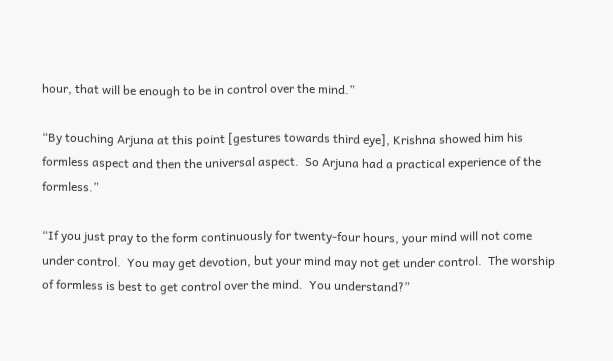hour, that will be enough to be in control over the mind.”

“By touching Arjuna at this point [gestures towards third eye], Krishna showed him his formless aspect and then the universal aspect.  So Arjuna had a practical experience of the formless.”

“If you just pray to the form continuously for twenty-four hours, your mind will not come under control.  You may get devotion, but your mind may not get under control.  The worship of formless is best to get control over the mind.  You understand?”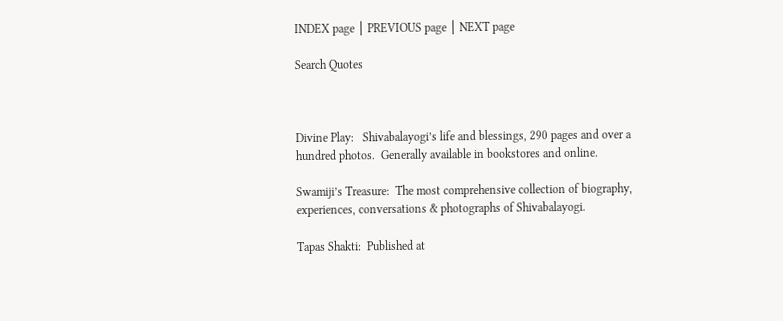INDEX page │ PREVIOUS page │ NEXT page

Search Quotes



Divine Play:   Shivabalayogi’s life and blessings, 290 pages and over a hundred photos.  Generally available in bookstores and online.

Swamiji’s Treasure:  The most comprehensive collection of biography, experiences, conversations & photographs of Shivabalayogi.

Tapas Shakti:  Published at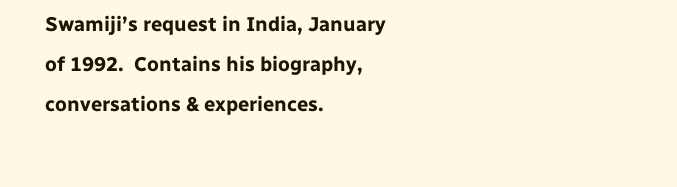Swamiji’s request in India, January of 1992.  Contains his biography, conversations & experiences.